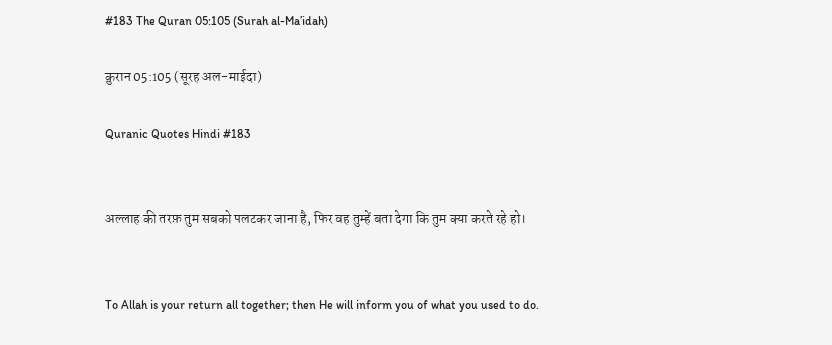#183 The Quran 05:105 (Surah al-Ma’idah)

क़ुरान 05:105 (सूरह अल-माईदा)

Quranic Quotes Hindi #183


अल्लाह की तरफ़ तुम सबको पलटकर जाना है, फिर वह तुम्हें बता देगा कि तुम क्या करते रहे हो।


To Allah is your return all together; then He will inform you of what you used to do.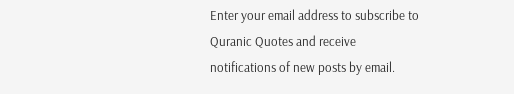Enter your email address to subscribe to Quranic Quotes and receive notifications of new posts by email.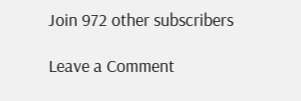Join 972 other subscribers

Leave a Comment